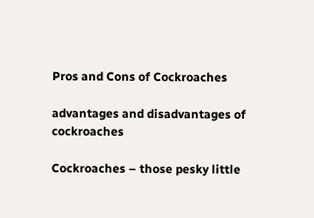Pros and Cons of Cockroaches

advantages and disadvantages of cockroaches

Cockroaches – those pesky little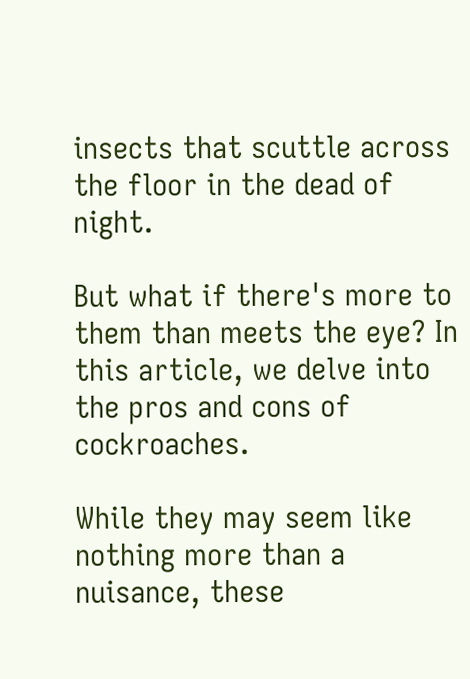insects that scuttle across the floor in the dead of night.

But what if there's more to them than meets the eye? In this article, we delve into the pros and cons of cockroaches.

While they may seem like nothing more than a nuisance, these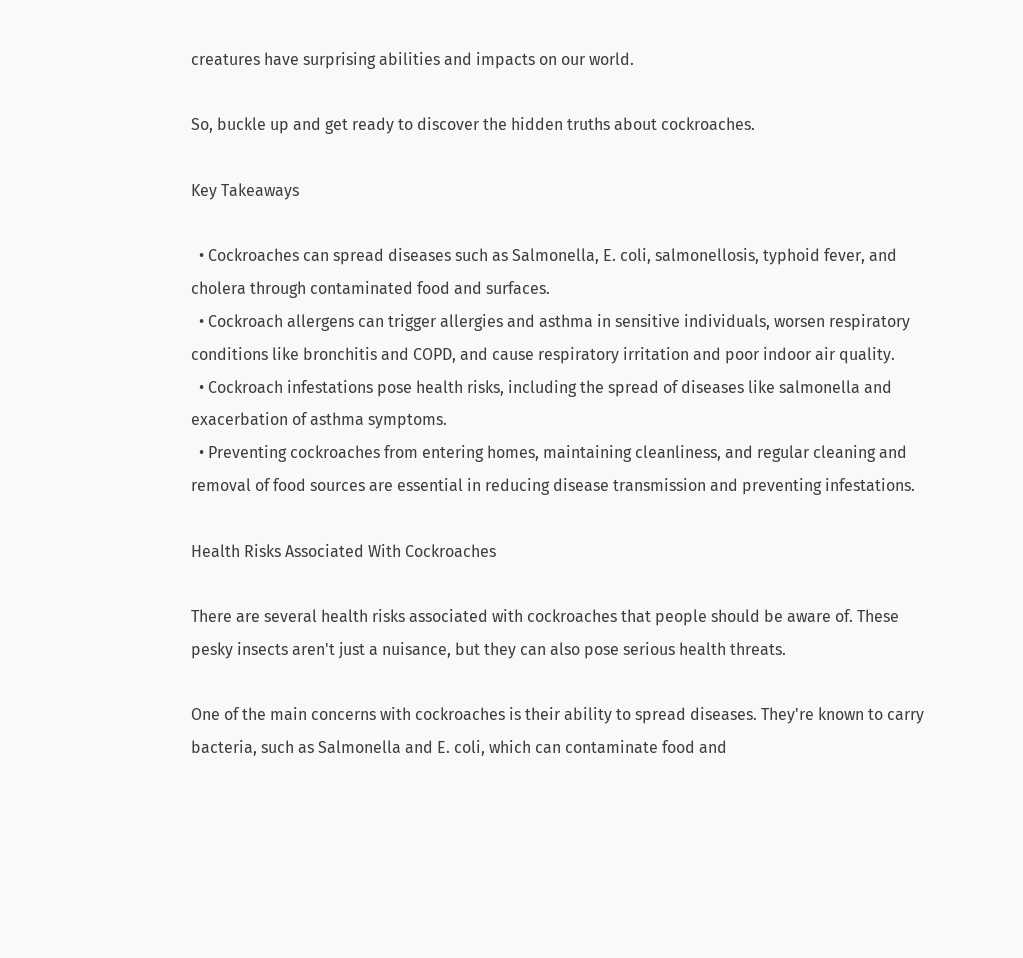creatures have surprising abilities and impacts on our world.

So, buckle up and get ready to discover the hidden truths about cockroaches.

Key Takeaways

  • Cockroaches can spread diseases such as Salmonella, E. coli, salmonellosis, typhoid fever, and cholera through contaminated food and surfaces.
  • Cockroach allergens can trigger allergies and asthma in sensitive individuals, worsen respiratory conditions like bronchitis and COPD, and cause respiratory irritation and poor indoor air quality.
  • Cockroach infestations pose health risks, including the spread of diseases like salmonella and exacerbation of asthma symptoms.
  • Preventing cockroaches from entering homes, maintaining cleanliness, and regular cleaning and removal of food sources are essential in reducing disease transmission and preventing infestations.

Health Risks Associated With Cockroaches

There are several health risks associated with cockroaches that people should be aware of. These pesky insects aren't just a nuisance, but they can also pose serious health threats.

One of the main concerns with cockroaches is their ability to spread diseases. They're known to carry bacteria, such as Salmonella and E. coli, which can contaminate food and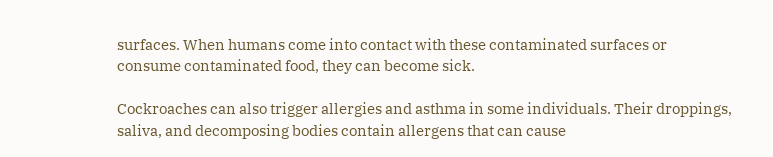surfaces. When humans come into contact with these contaminated surfaces or consume contaminated food, they can become sick.

Cockroaches can also trigger allergies and asthma in some individuals. Their droppings, saliva, and decomposing bodies contain allergens that can cause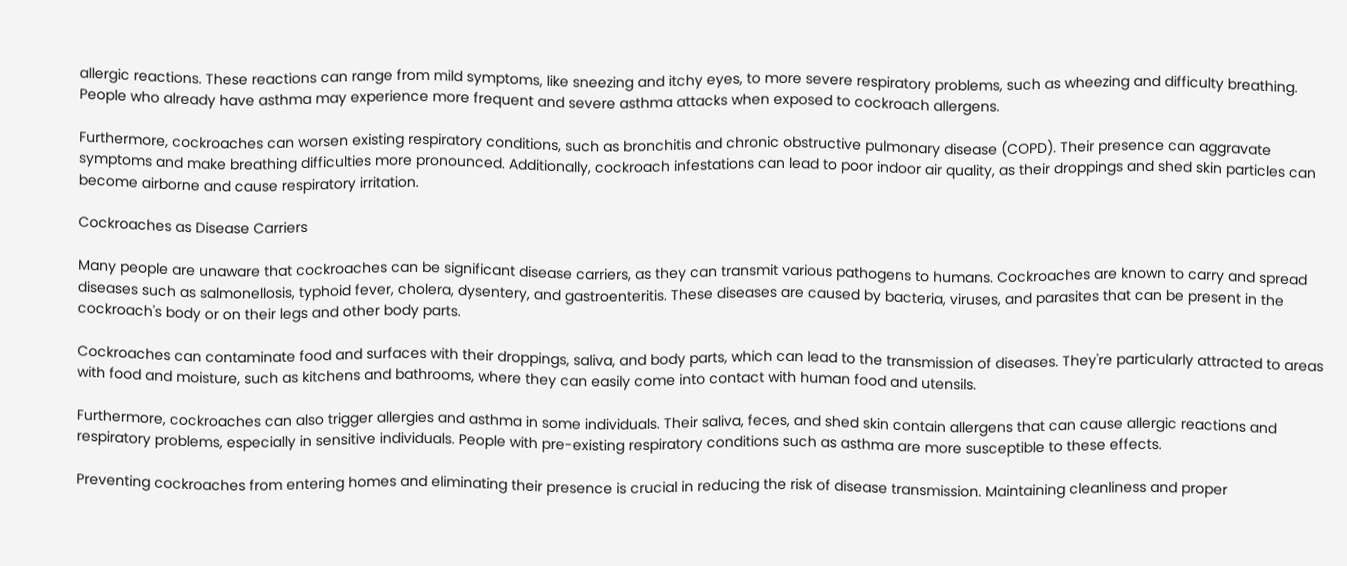allergic reactions. These reactions can range from mild symptoms, like sneezing and itchy eyes, to more severe respiratory problems, such as wheezing and difficulty breathing. People who already have asthma may experience more frequent and severe asthma attacks when exposed to cockroach allergens.

Furthermore, cockroaches can worsen existing respiratory conditions, such as bronchitis and chronic obstructive pulmonary disease (COPD). Their presence can aggravate symptoms and make breathing difficulties more pronounced. Additionally, cockroach infestations can lead to poor indoor air quality, as their droppings and shed skin particles can become airborne and cause respiratory irritation.

Cockroaches as Disease Carriers

Many people are unaware that cockroaches can be significant disease carriers, as they can transmit various pathogens to humans. Cockroaches are known to carry and spread diseases such as salmonellosis, typhoid fever, cholera, dysentery, and gastroenteritis. These diseases are caused by bacteria, viruses, and parasites that can be present in the cockroach's body or on their legs and other body parts.

Cockroaches can contaminate food and surfaces with their droppings, saliva, and body parts, which can lead to the transmission of diseases. They're particularly attracted to areas with food and moisture, such as kitchens and bathrooms, where they can easily come into contact with human food and utensils.

Furthermore, cockroaches can also trigger allergies and asthma in some individuals. Their saliva, feces, and shed skin contain allergens that can cause allergic reactions and respiratory problems, especially in sensitive individuals. People with pre-existing respiratory conditions such as asthma are more susceptible to these effects.

Preventing cockroaches from entering homes and eliminating their presence is crucial in reducing the risk of disease transmission. Maintaining cleanliness and proper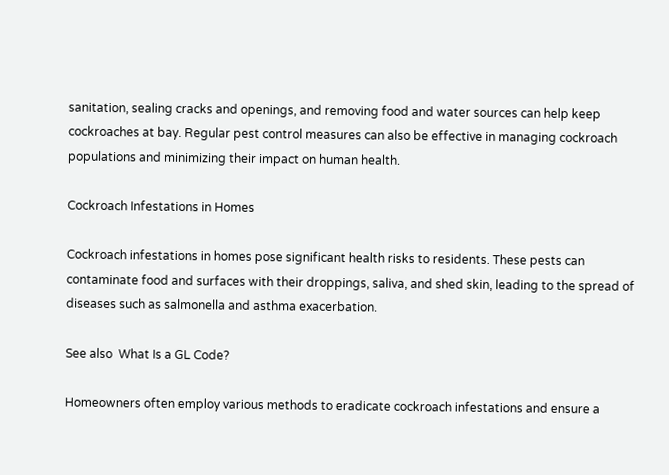sanitation, sealing cracks and openings, and removing food and water sources can help keep cockroaches at bay. Regular pest control measures can also be effective in managing cockroach populations and minimizing their impact on human health.

Cockroach Infestations in Homes

Cockroach infestations in homes pose significant health risks to residents. These pests can contaminate food and surfaces with their droppings, saliva, and shed skin, leading to the spread of diseases such as salmonella and asthma exacerbation.

See also  What Is a GL Code?

Homeowners often employ various methods to eradicate cockroach infestations and ensure a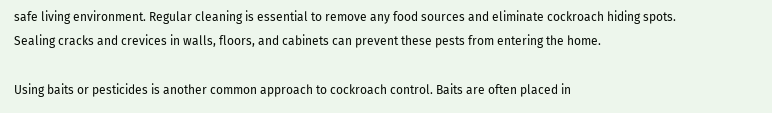safe living environment. Regular cleaning is essential to remove any food sources and eliminate cockroach hiding spots. Sealing cracks and crevices in walls, floors, and cabinets can prevent these pests from entering the home.

Using baits or pesticides is another common approach to cockroach control. Baits are often placed in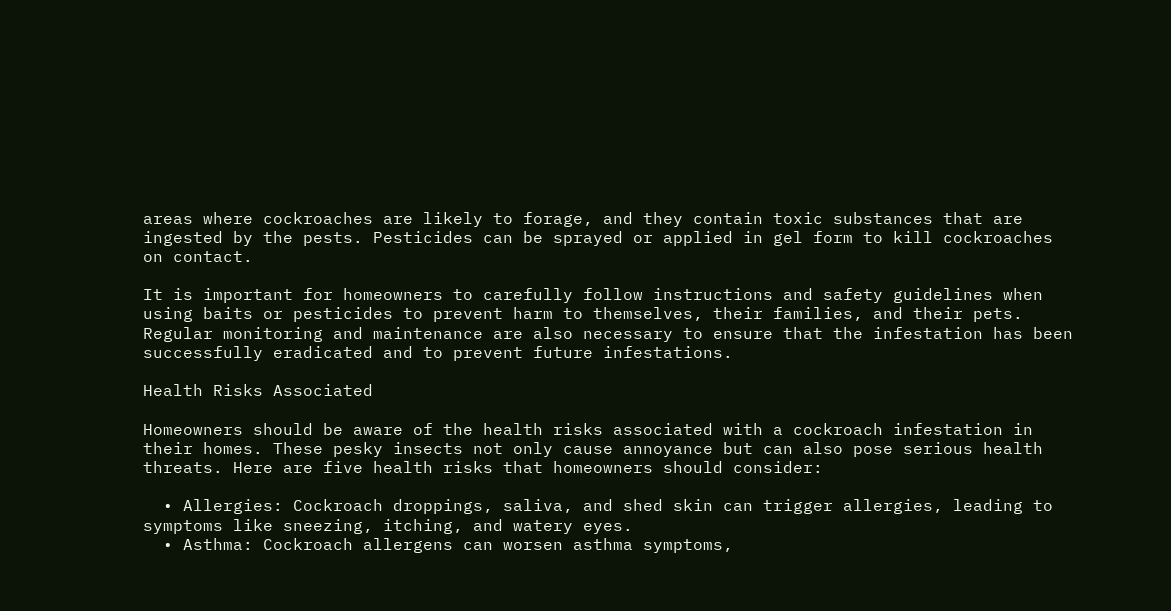areas where cockroaches are likely to forage, and they contain toxic substances that are ingested by the pests. Pesticides can be sprayed or applied in gel form to kill cockroaches on contact.

It is important for homeowners to carefully follow instructions and safety guidelines when using baits or pesticides to prevent harm to themselves, their families, and their pets. Regular monitoring and maintenance are also necessary to ensure that the infestation has been successfully eradicated and to prevent future infestations.

Health Risks Associated

Homeowners should be aware of the health risks associated with a cockroach infestation in their homes. These pesky insects not only cause annoyance but can also pose serious health threats. Here are five health risks that homeowners should consider:

  • Allergies: Cockroach droppings, saliva, and shed skin can trigger allergies, leading to symptoms like sneezing, itching, and watery eyes.
  • Asthma: Cockroach allergens can worsen asthma symptoms,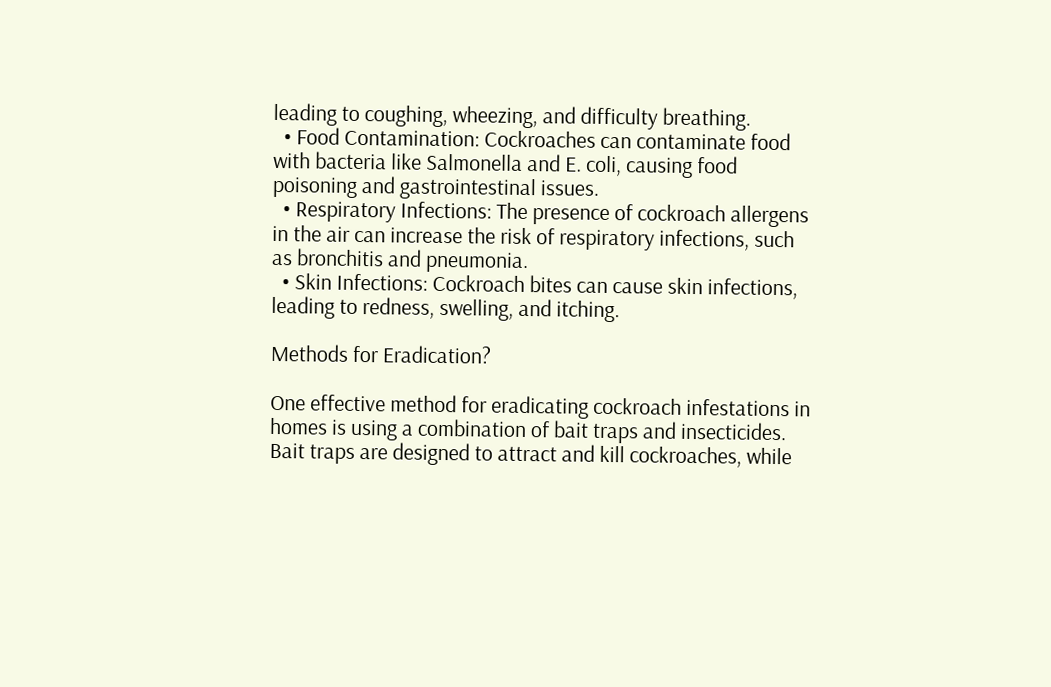leading to coughing, wheezing, and difficulty breathing.
  • Food Contamination: Cockroaches can contaminate food with bacteria like Salmonella and E. coli, causing food poisoning and gastrointestinal issues.
  • Respiratory Infections: The presence of cockroach allergens in the air can increase the risk of respiratory infections, such as bronchitis and pneumonia.
  • Skin Infections: Cockroach bites can cause skin infections, leading to redness, swelling, and itching.

Methods for Eradication?

One effective method for eradicating cockroach infestations in homes is using a combination of bait traps and insecticides. Bait traps are designed to attract and kill cockroaches, while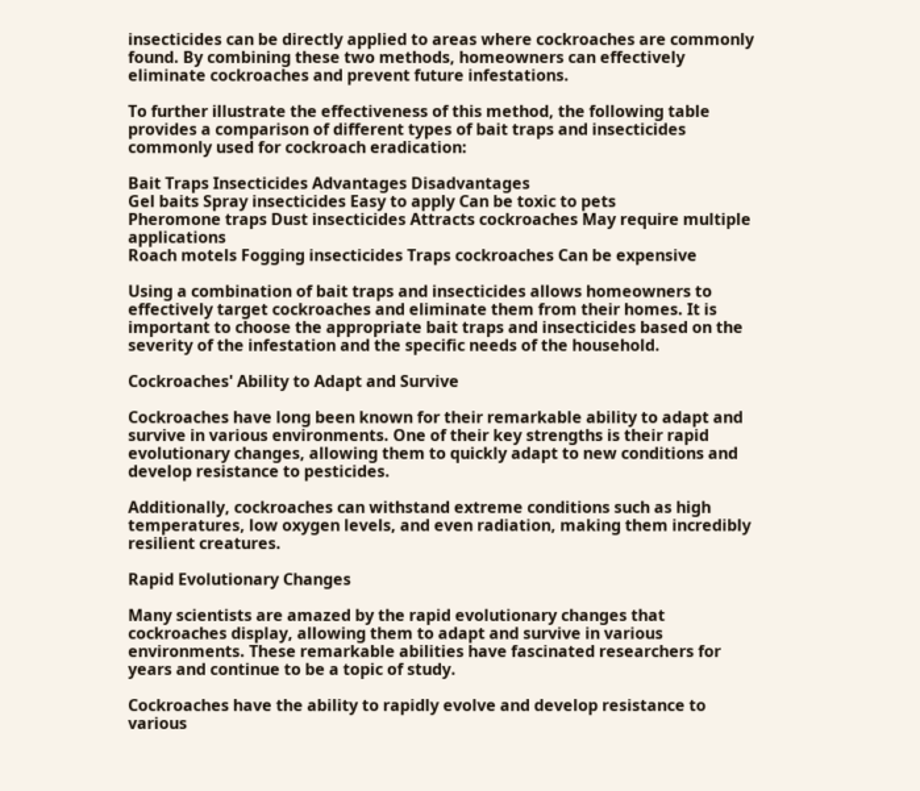insecticides can be directly applied to areas where cockroaches are commonly found. By combining these two methods, homeowners can effectively eliminate cockroaches and prevent future infestations.

To further illustrate the effectiveness of this method, the following table provides a comparison of different types of bait traps and insecticides commonly used for cockroach eradication:

Bait Traps Insecticides Advantages Disadvantages
Gel baits Spray insecticides Easy to apply Can be toxic to pets
Pheromone traps Dust insecticides Attracts cockroaches May require multiple applications
Roach motels Fogging insecticides Traps cockroaches Can be expensive

Using a combination of bait traps and insecticides allows homeowners to effectively target cockroaches and eliminate them from their homes. It is important to choose the appropriate bait traps and insecticides based on the severity of the infestation and the specific needs of the household.

Cockroaches' Ability to Adapt and Survive

Cockroaches have long been known for their remarkable ability to adapt and survive in various environments. One of their key strengths is their rapid evolutionary changes, allowing them to quickly adapt to new conditions and develop resistance to pesticides.

Additionally, cockroaches can withstand extreme conditions such as high temperatures, low oxygen levels, and even radiation, making them incredibly resilient creatures.

Rapid Evolutionary Changes

Many scientists are amazed by the rapid evolutionary changes that cockroaches display, allowing them to adapt and survive in various environments. These remarkable abilities have fascinated researchers for years and continue to be a topic of study.

Cockroaches have the ability to rapidly evolve and develop resistance to various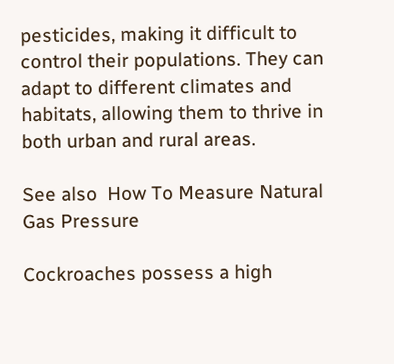pesticides, making it difficult to control their populations. They can adapt to different climates and habitats, allowing them to thrive in both urban and rural areas.

See also  How To Measure Natural Gas Pressure

Cockroaches possess a high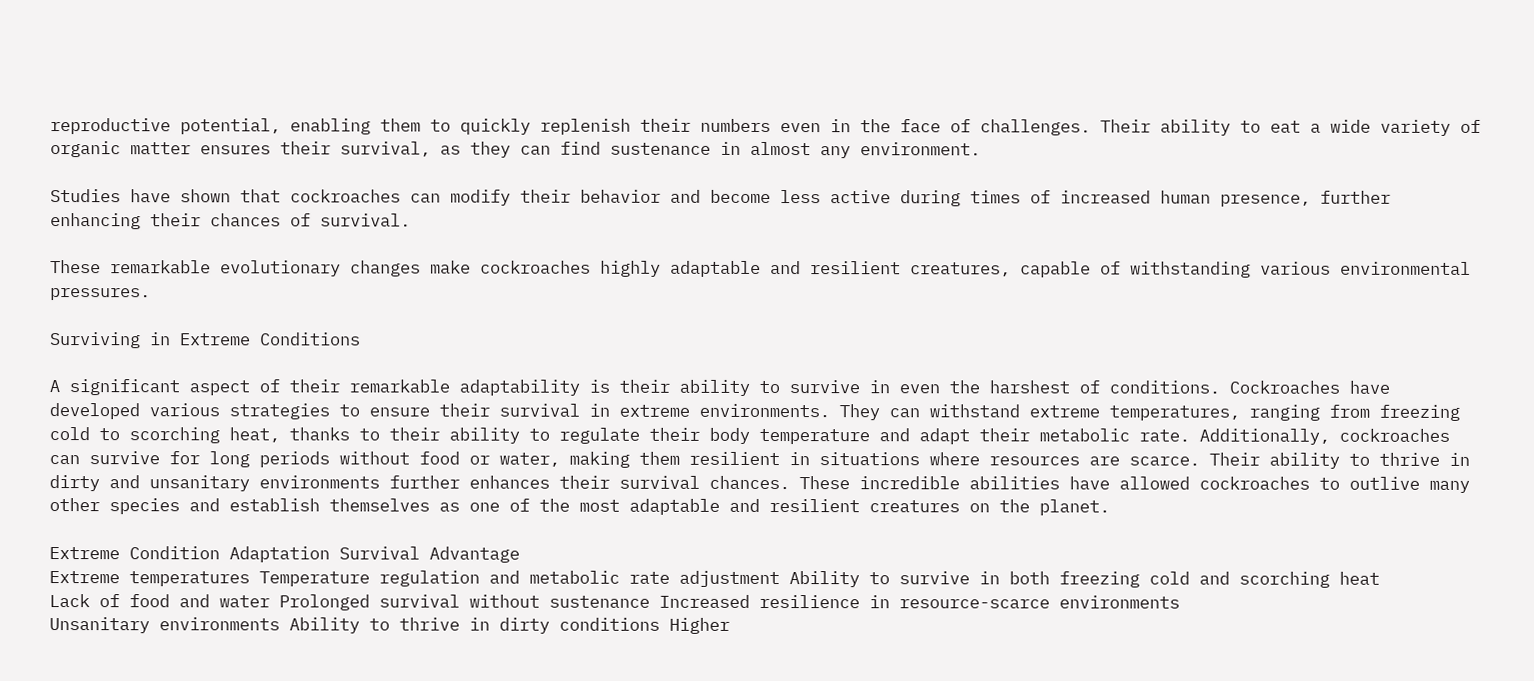reproductive potential, enabling them to quickly replenish their numbers even in the face of challenges. Their ability to eat a wide variety of organic matter ensures their survival, as they can find sustenance in almost any environment.

Studies have shown that cockroaches can modify their behavior and become less active during times of increased human presence, further enhancing their chances of survival.

These remarkable evolutionary changes make cockroaches highly adaptable and resilient creatures, capable of withstanding various environmental pressures.

Surviving in Extreme Conditions

A significant aspect of their remarkable adaptability is their ability to survive in even the harshest of conditions. Cockroaches have developed various strategies to ensure their survival in extreme environments. They can withstand extreme temperatures, ranging from freezing cold to scorching heat, thanks to their ability to regulate their body temperature and adapt their metabolic rate. Additionally, cockroaches can survive for long periods without food or water, making them resilient in situations where resources are scarce. Their ability to thrive in dirty and unsanitary environments further enhances their survival chances. These incredible abilities have allowed cockroaches to outlive many other species and establish themselves as one of the most adaptable and resilient creatures on the planet.

Extreme Condition Adaptation Survival Advantage
Extreme temperatures Temperature regulation and metabolic rate adjustment Ability to survive in both freezing cold and scorching heat
Lack of food and water Prolonged survival without sustenance Increased resilience in resource-scarce environments
Unsanitary environments Ability to thrive in dirty conditions Higher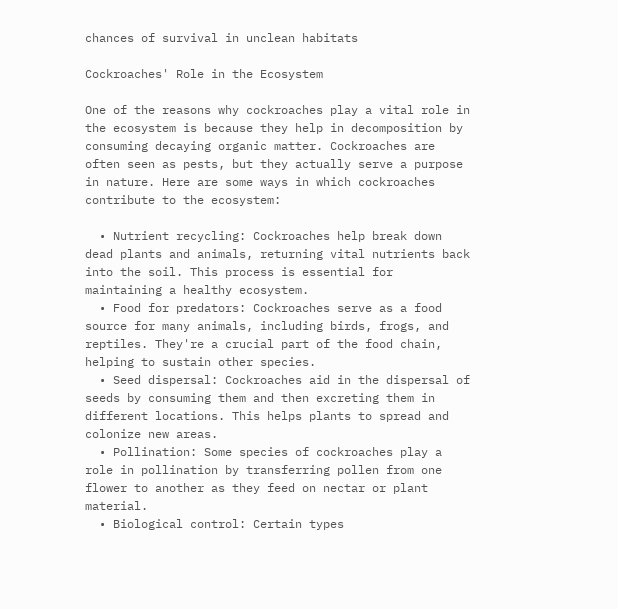chances of survival in unclean habitats

Cockroaches' Role in the Ecosystem

One of the reasons why cockroaches play a vital role in the ecosystem is because they help in decomposition by consuming decaying organic matter. Cockroaches are often seen as pests, but they actually serve a purpose in nature. Here are some ways in which cockroaches contribute to the ecosystem:

  • Nutrient recycling: Cockroaches help break down dead plants and animals, returning vital nutrients back into the soil. This process is essential for maintaining a healthy ecosystem.
  • Food for predators: Cockroaches serve as a food source for many animals, including birds, frogs, and reptiles. They're a crucial part of the food chain, helping to sustain other species.
  • Seed dispersal: Cockroaches aid in the dispersal of seeds by consuming them and then excreting them in different locations. This helps plants to spread and colonize new areas.
  • Pollination: Some species of cockroaches play a role in pollination by transferring pollen from one flower to another as they feed on nectar or plant material.
  • Biological control: Certain types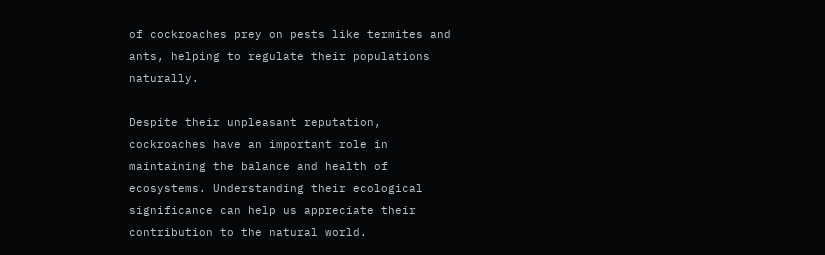of cockroaches prey on pests like termites and ants, helping to regulate their populations naturally.

Despite their unpleasant reputation, cockroaches have an important role in maintaining the balance and health of ecosystems. Understanding their ecological significance can help us appreciate their contribution to the natural world.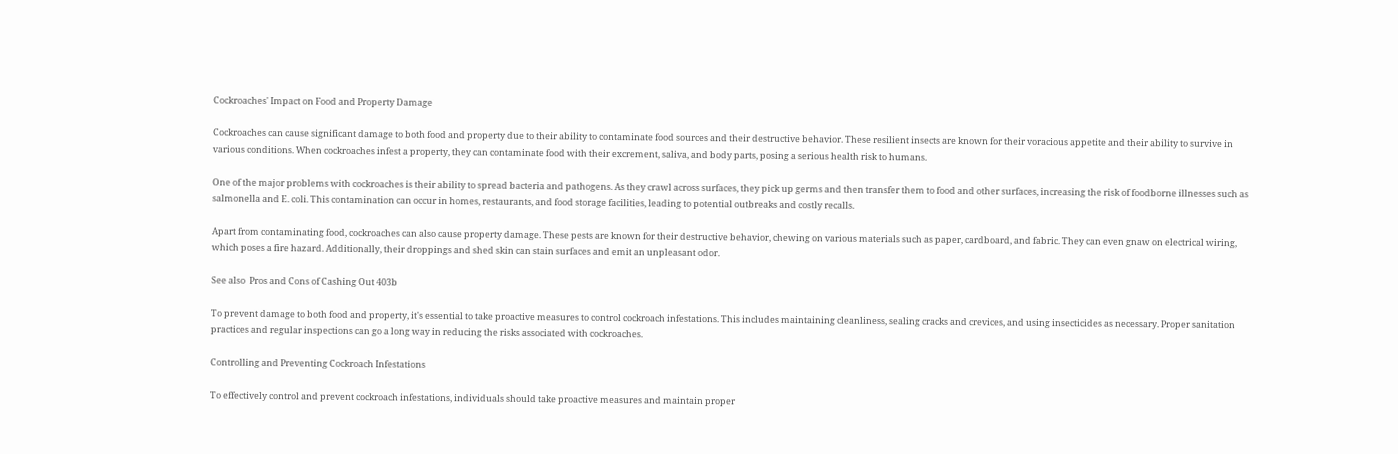Cockroaches' Impact on Food and Property Damage

Cockroaches can cause significant damage to both food and property due to their ability to contaminate food sources and their destructive behavior. These resilient insects are known for their voracious appetite and their ability to survive in various conditions. When cockroaches infest a property, they can contaminate food with their excrement, saliva, and body parts, posing a serious health risk to humans.

One of the major problems with cockroaches is their ability to spread bacteria and pathogens. As they crawl across surfaces, they pick up germs and then transfer them to food and other surfaces, increasing the risk of foodborne illnesses such as salmonella and E. coli. This contamination can occur in homes, restaurants, and food storage facilities, leading to potential outbreaks and costly recalls.

Apart from contaminating food, cockroaches can also cause property damage. These pests are known for their destructive behavior, chewing on various materials such as paper, cardboard, and fabric. They can even gnaw on electrical wiring, which poses a fire hazard. Additionally, their droppings and shed skin can stain surfaces and emit an unpleasant odor.

See also  Pros and Cons of Cashing Out 403b

To prevent damage to both food and property, it's essential to take proactive measures to control cockroach infestations. This includes maintaining cleanliness, sealing cracks and crevices, and using insecticides as necessary. Proper sanitation practices and regular inspections can go a long way in reducing the risks associated with cockroaches.

Controlling and Preventing Cockroach Infestations

To effectively control and prevent cockroach infestations, individuals should take proactive measures and maintain proper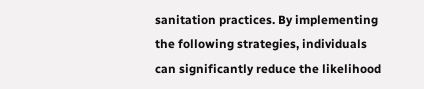sanitation practices. By implementing the following strategies, individuals can significantly reduce the likelihood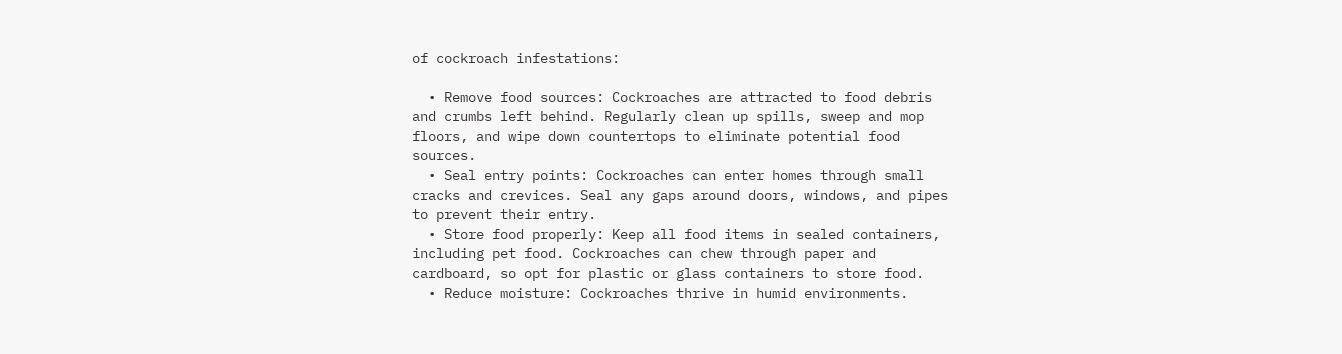of cockroach infestations:

  • Remove food sources: Cockroaches are attracted to food debris and crumbs left behind. Regularly clean up spills, sweep and mop floors, and wipe down countertops to eliminate potential food sources.
  • Seal entry points: Cockroaches can enter homes through small cracks and crevices. Seal any gaps around doors, windows, and pipes to prevent their entry.
  • Store food properly: Keep all food items in sealed containers, including pet food. Cockroaches can chew through paper and cardboard, so opt for plastic or glass containers to store food.
  • Reduce moisture: Cockroaches thrive in humid environments.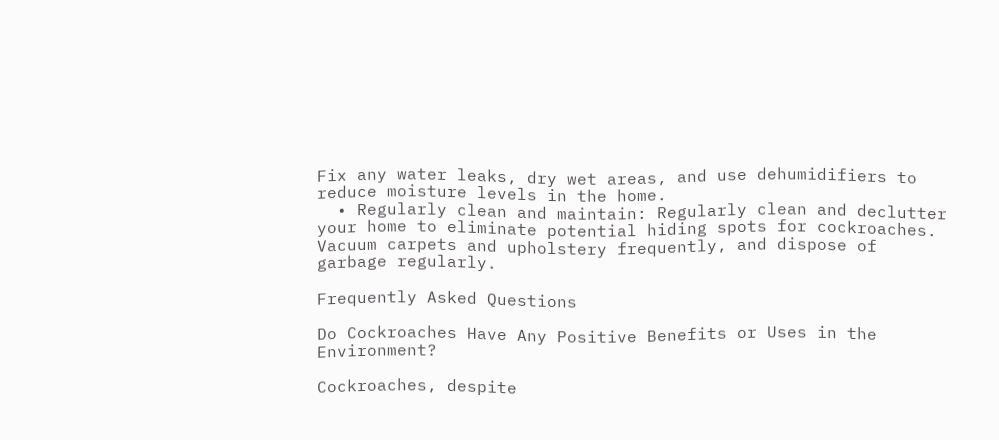Fix any water leaks, dry wet areas, and use dehumidifiers to reduce moisture levels in the home.
  • Regularly clean and maintain: Regularly clean and declutter your home to eliminate potential hiding spots for cockroaches. Vacuum carpets and upholstery frequently, and dispose of garbage regularly.

Frequently Asked Questions

Do Cockroaches Have Any Positive Benefits or Uses in the Environment?

Cockroaches, despite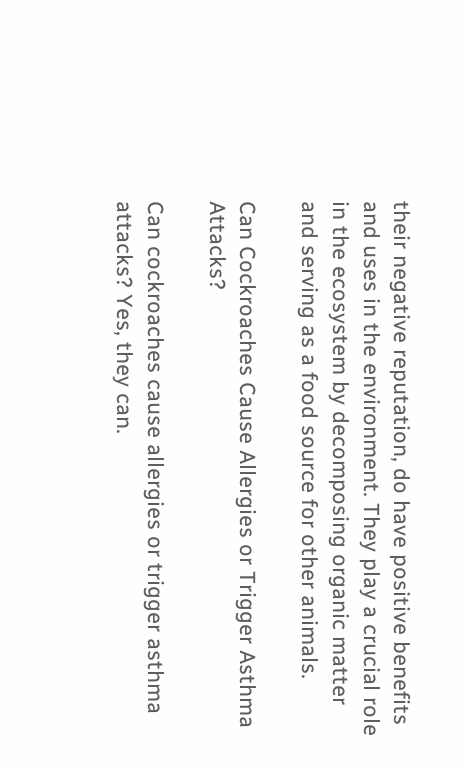their negative reputation, do have positive benefits and uses in the environment. They play a crucial role in the ecosystem by decomposing organic matter and serving as a food source for other animals.

Can Cockroaches Cause Allergies or Trigger Asthma Attacks?

Can cockroaches cause allergies or trigger asthma attacks? Yes, they can.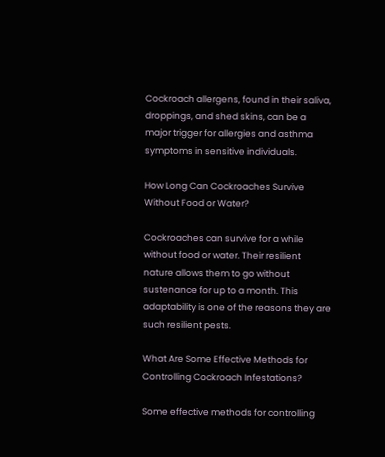Cockroach allergens, found in their saliva, droppings, and shed skins, can be a major trigger for allergies and asthma symptoms in sensitive individuals.

How Long Can Cockroaches Survive Without Food or Water?

Cockroaches can survive for a while without food or water. Their resilient nature allows them to go without sustenance for up to a month. This adaptability is one of the reasons they are such resilient pests.

What Are Some Effective Methods for Controlling Cockroach Infestations?

Some effective methods for controlling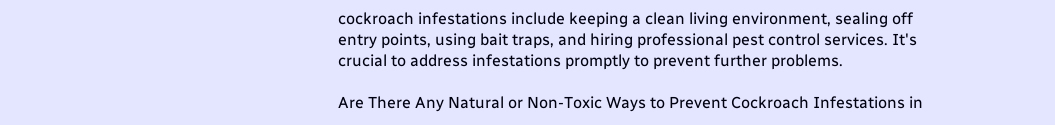cockroach infestations include keeping a clean living environment, sealing off entry points, using bait traps, and hiring professional pest control services. It's crucial to address infestations promptly to prevent further problems.

Are There Any Natural or Non-Toxic Ways to Prevent Cockroach Infestations in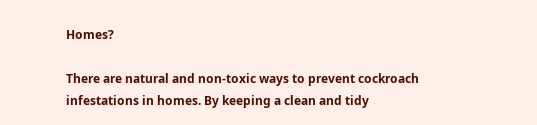Homes?

There are natural and non-toxic ways to prevent cockroach infestations in homes. By keeping a clean and tidy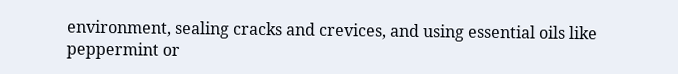environment, sealing cracks and crevices, and using essential oils like peppermint or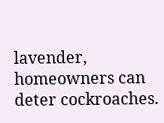lavender, homeowners can deter cockroaches.